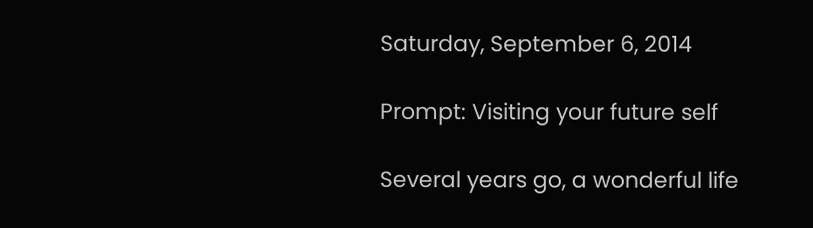Saturday, September 6, 2014

Prompt: Visiting your future self

Several years go, a wonderful life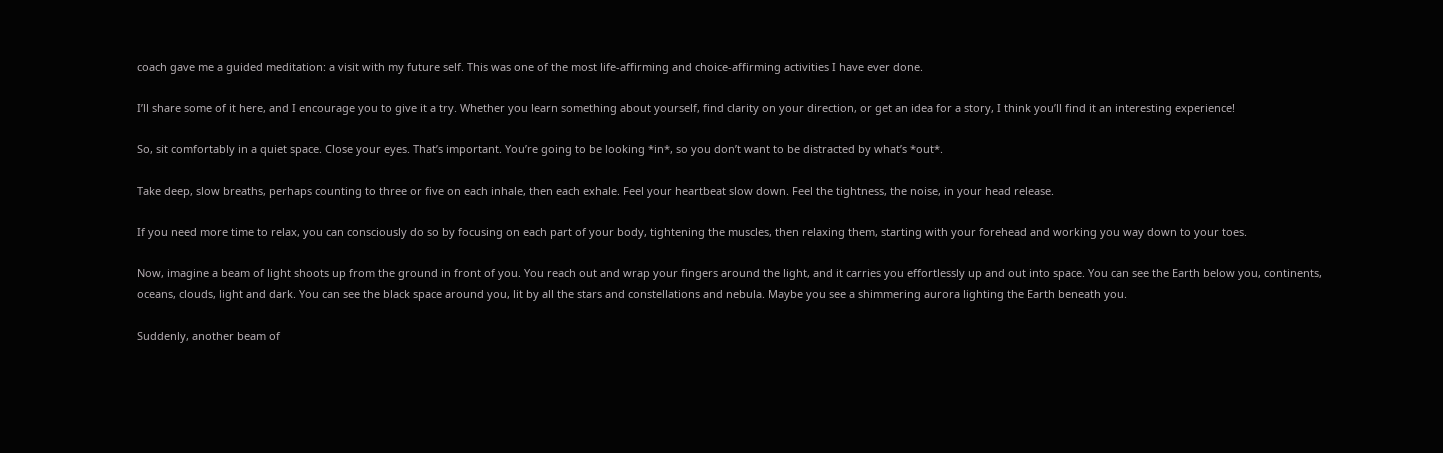coach gave me a guided meditation: a visit with my future self. This was one of the most life-affirming and choice-affirming activities I have ever done.

I’ll share some of it here, and I encourage you to give it a try. Whether you learn something about yourself, find clarity on your direction, or get an idea for a story, I think you’ll find it an interesting experience!

So, sit comfortably in a quiet space. Close your eyes. That’s important. You’re going to be looking *in*, so you don’t want to be distracted by what’s *out*.

Take deep, slow breaths, perhaps counting to three or five on each inhale, then each exhale. Feel your heartbeat slow down. Feel the tightness, the noise, in your head release.

If you need more time to relax, you can consciously do so by focusing on each part of your body, tightening the muscles, then relaxing them, starting with your forehead and working you way down to your toes.

Now, imagine a beam of light shoots up from the ground in front of you. You reach out and wrap your fingers around the light, and it carries you effortlessly up and out into space. You can see the Earth below you, continents, oceans, clouds, light and dark. You can see the black space around you, lit by all the stars and constellations and nebula. Maybe you see a shimmering aurora lighting the Earth beneath you.

Suddenly, another beam of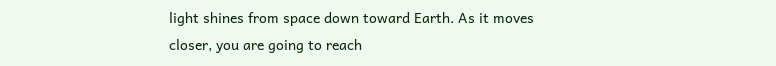light shines from space down toward Earth. As it moves closer, you are going to reach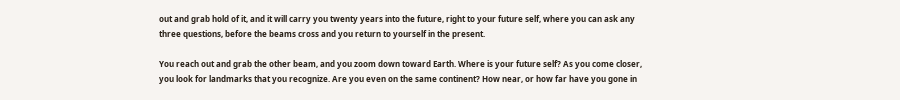out and grab hold of it, and it will carry you twenty years into the future, right to your future self, where you can ask any three questions, before the beams cross and you return to yourself in the present.

You reach out and grab the other beam, and you zoom down toward Earth. Where is your future self? As you come closer, you look for landmarks that you recognize. Are you even on the same continent? How near, or how far have you gone in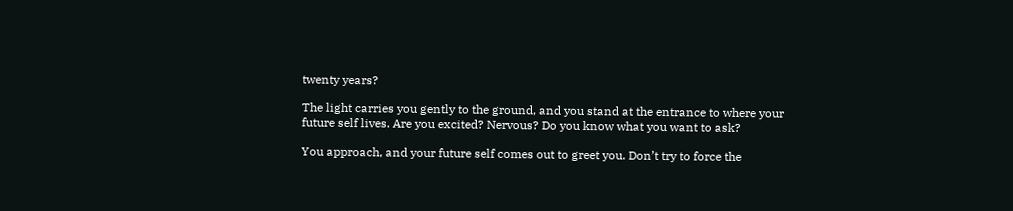twenty years?

The light carries you gently to the ground, and you stand at the entrance to where your future self lives. Are you excited? Nervous? Do you know what you want to ask?

You approach, and your future self comes out to greet you. Don’t try to force the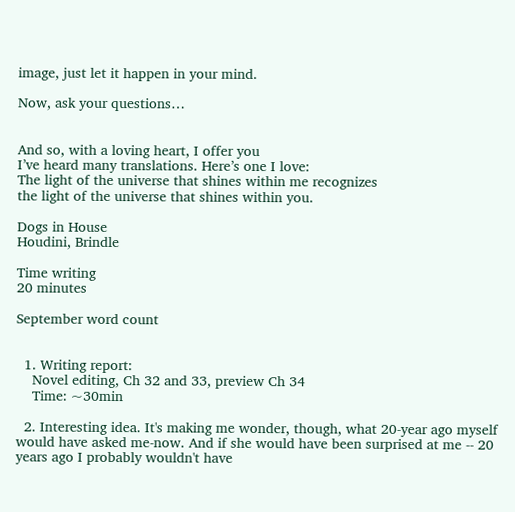image, just let it happen in your mind.

Now, ask your questions…


And so, with a loving heart, I offer you
I’ve heard many translations. Here’s one I love:
The light of the universe that shines within me recognizes
the light of the universe that shines within you.

Dogs in House
Houdini, Brindle

Time writing
20 minutes

September word count


  1. Writing report:
    Novel editing, Ch 32 and 33, preview Ch 34
    Time: ~30min

  2. Interesting idea. It's making me wonder, though, what 20-year ago myself would have asked me-now. And if she would have been surprised at me -- 20 years ago I probably wouldn't have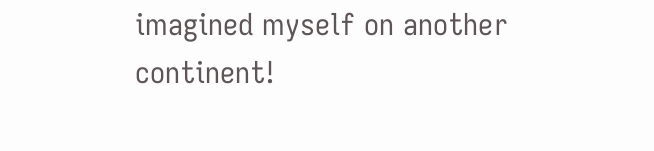imagined myself on another continent!